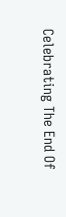Celebrating The End Of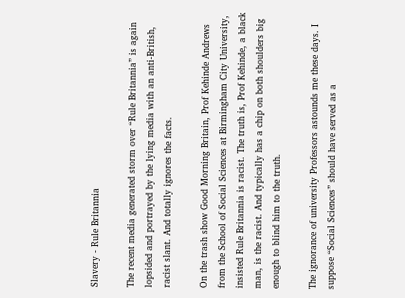Slavery - Rule Britannia

The recent media generated storm over “Rule Britannia” is again lopsided and portrayed by the lying media with an anti-British, racist slant. And totally ignores the facts.

On the trash show Good Morning Britain, Prof Kehinde Andrews from the School of Social Sciences at Birmingham City University, insisted Rule Britannia is racist. The truth is, Prof Kehinde, a black man, is the racist. And typically has a chip on both shoulders big enough to blind him to the truth.

The ignorance of university Professors astounds me these days. I suppose “Social Sciences” should have served as a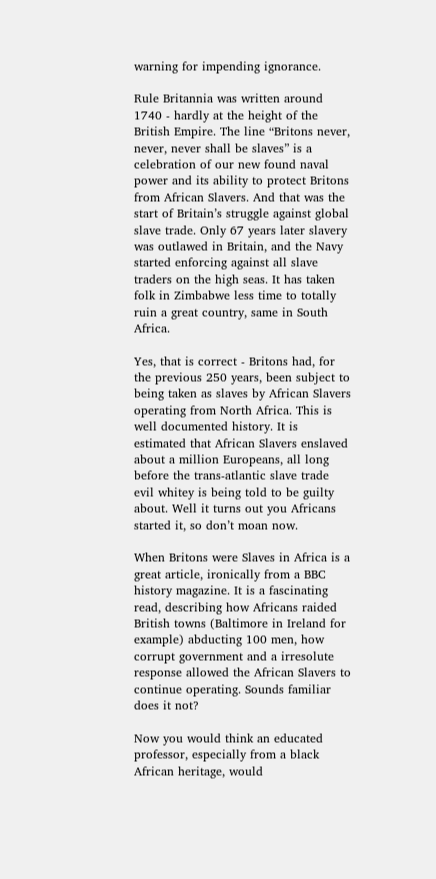warning for impending ignorance.

Rule Britannia was written around 1740 - hardly at the height of the British Empire. The line “Britons never, never, never shall be slaves” is a celebration of our new found naval power and its ability to protect Britons from African Slavers. And that was the start of Britain’s struggle against global slave trade. Only 67 years later slavery was outlawed in Britain, and the Navy started enforcing against all slave traders on the high seas. It has taken folk in Zimbabwe less time to totally ruin a great country, same in South Africa.

Yes, that is correct - Britons had, for the previous 250 years, been subject to being taken as slaves by African Slavers operating from North Africa. This is well documented history. It is estimated that African Slavers enslaved about a million Europeans, all long before the trans-atlantic slave trade evil whitey is being told to be guilty about. Well it turns out you Africans started it, so don’t moan now.

When Britons were Slaves in Africa is a great article, ironically from a BBC history magazine. It is a fascinating read, describing how Africans raided British towns (Baltimore in Ireland for example) abducting 100 men, how corrupt government and a irresolute response allowed the African Slavers to continue operating. Sounds familiar does it not?

Now you would think an educated professor, especially from a black African heritage, would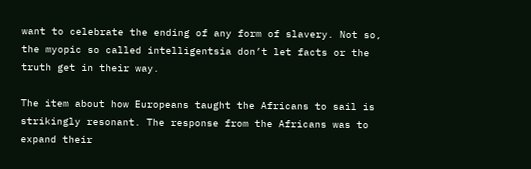want to celebrate the ending of any form of slavery. Not so, the myopic so called intelligentsia don’t let facts or the truth get in their way.

The item about how Europeans taught the Africans to sail is strikingly resonant. The response from the Africans was to expand their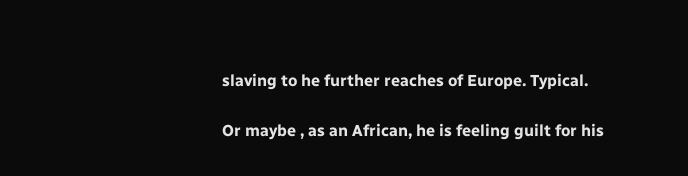slaving to he further reaches of Europe. Typical.

Or maybe , as an African, he is feeling guilt for his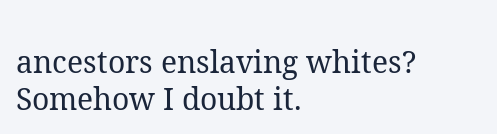ancestors enslaving whites? Somehow I doubt it.